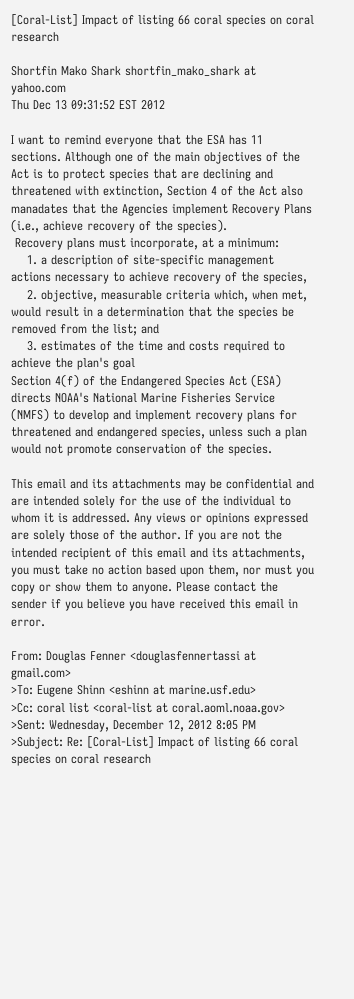[Coral-List] Impact of listing 66 coral species on coral research

Shortfin Mako Shark shortfin_mako_shark at yahoo.com
Thu Dec 13 09:31:52 EST 2012

I want to remind everyone that the ESA has 11 sections. Although one of the main objectives of the Act is to protect species that are declining and threatened with extinction, Section 4 of the Act also manadates that the Agencies implement Recovery Plans (i.e., achieve recovery of the species).
 Recovery plans must incorporate, at a minimum:
    1. a description of site-specific management actions necessary to achieve recovery of the species,
    2. objective, measurable criteria which, when met, would result in a determination that the species be removed from the list; and
    3. estimates of the time and costs required to achieve the plan's goal
Section 4(f) of the Endangered Species Act (ESA) directs NOAA's National Marine Fisheries Service (NMFS) to develop and implement recovery plans for threatened and endangered species, unless such a plan would not promote conservation of the species.

This email and its attachments may be confidential and are intended solely for the use of the individual to whom it is addressed. Any views or opinions expressed are solely those of the author. If you are not the intended recipient of this email and its attachments, you must take no action based upon them, nor must you copy or show them to anyone. Please contact the sender if you believe you have received this email in error.

From: Douglas Fenner <douglasfennertassi at gmail.com>
>To: Eugene Shinn <eshinn at marine.usf.edu>
>Cc: coral list <coral-list at coral.aoml.noaa.gov>
>Sent: Wednesday, December 12, 2012 8:05 PM
>Subject: Re: [Coral-List] Impact of listing 66 coral species on coral research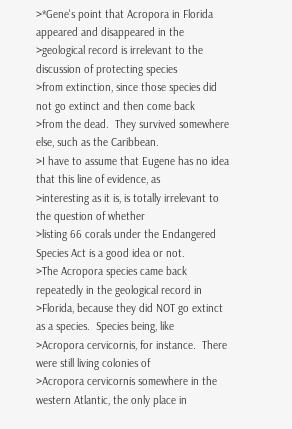>*Gene's point that Acropora in Florida appeared and disappeared in the
>geological record is irrelevant to the discussion of protecting species
>from extinction, since those species did not go extinct and then come back
>from the dead.  They survived somewhere else, such as the Caribbean.
>I have to assume that Eugene has no idea that this line of evidence, as
>interesting as it is, is totally irrelevant to the question of whether
>listing 66 corals under the Endangered Species Act is a good idea or not.
>The Acropora species came back repeatedly in the geological record in
>Florida, because they did NOT go extinct as a species.  Species being, like
>Acropora cervicornis, for instance.  There were still living colonies of
>Acropora cervicornis somewhere in the western Atlantic, the only place in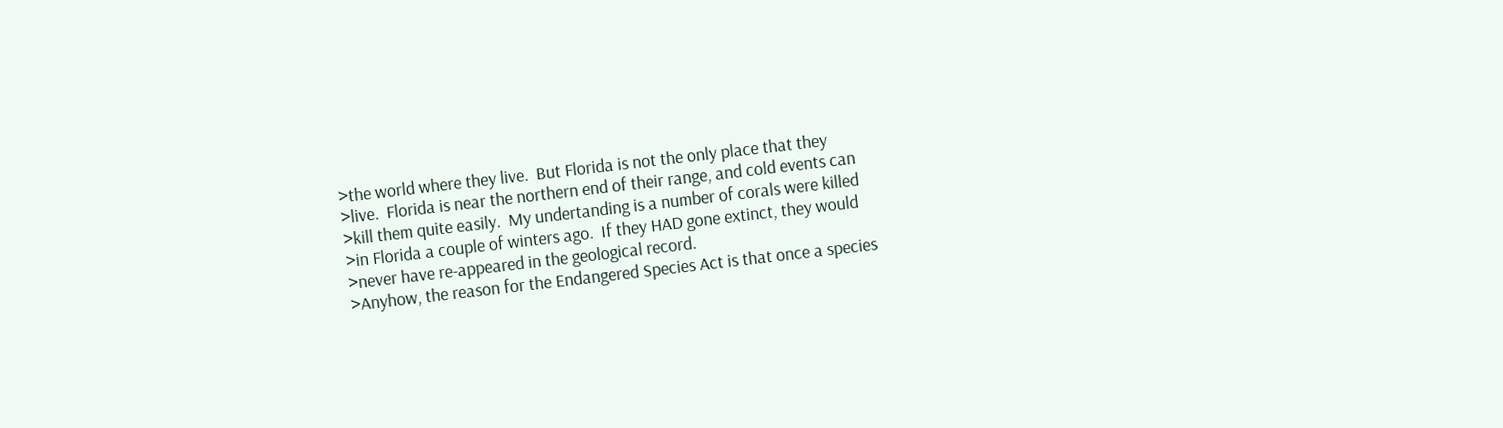>the world where they live.  But Florida is not the only place that they
>live.  Florida is near the northern end of their range, and cold events can
>kill them quite easily.  My undertanding is a number of corals were killed
>in Florida a couple of winters ago.  If they HAD gone extinct, they would
>never have re-appeared in the geological record.
>Anyhow, the reason for the Endangered Species Act is that once a species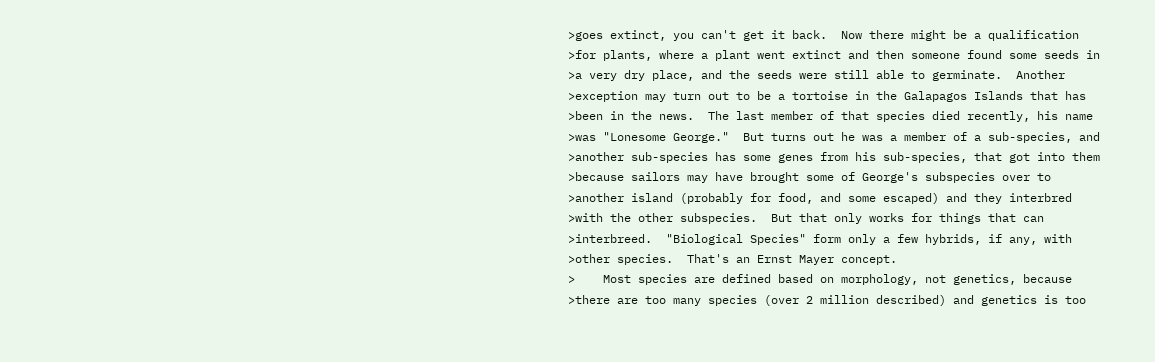>goes extinct, you can't get it back.  Now there might be a qualification
>for plants, where a plant went extinct and then someone found some seeds in
>a very dry place, and the seeds were still able to germinate.  Another
>exception may turn out to be a tortoise in the Galapagos Islands that has
>been in the news.  The last member of that species died recently, his name
>was "Lonesome George."  But turns out he was a member of a sub-species, and
>another sub-species has some genes from his sub-species, that got into them
>because sailors may have brought some of George's subspecies over to
>another island (probably for food, and some escaped) and they interbred
>with the other subspecies.  But that only works for things that can
>interbreed.  "Biological Species" form only a few hybrids, if any, with
>other species.  That's an Ernst Mayer concept.
>    Most species are defined based on morphology, not genetics, because
>there are too many species (over 2 million described) and genetics is too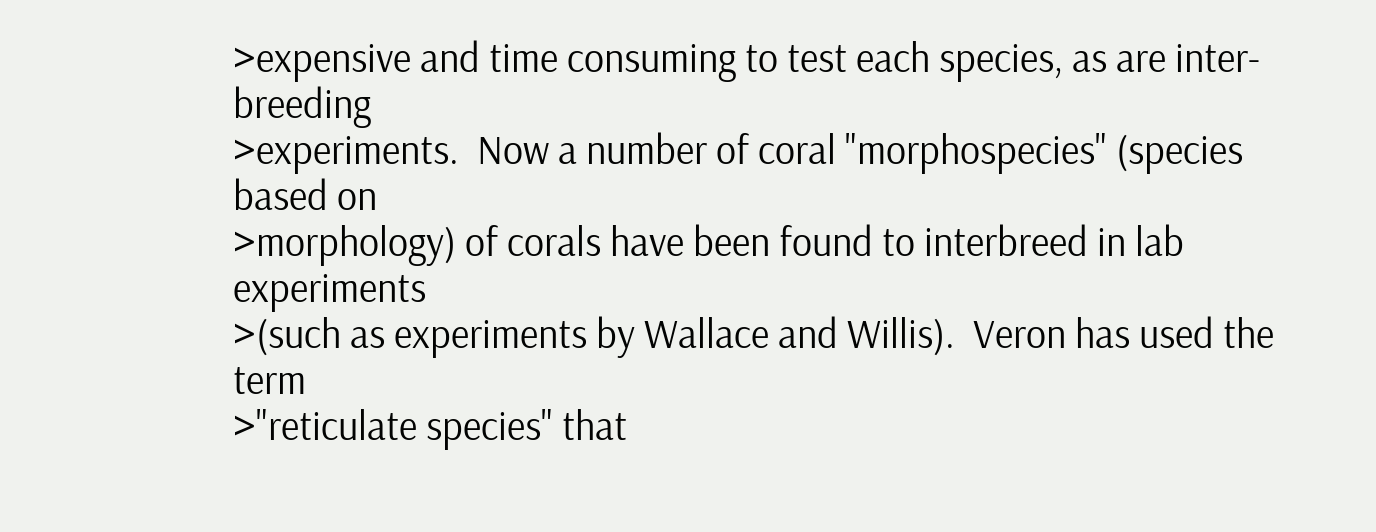>expensive and time consuming to test each species, as are inter-breeding
>experiments.  Now a number of coral "morphospecies" (species based on
>morphology) of corals have been found to interbreed in lab experiments
>(such as experiments by Wallace and Willis).  Veron has used the term
>"reticulate species" that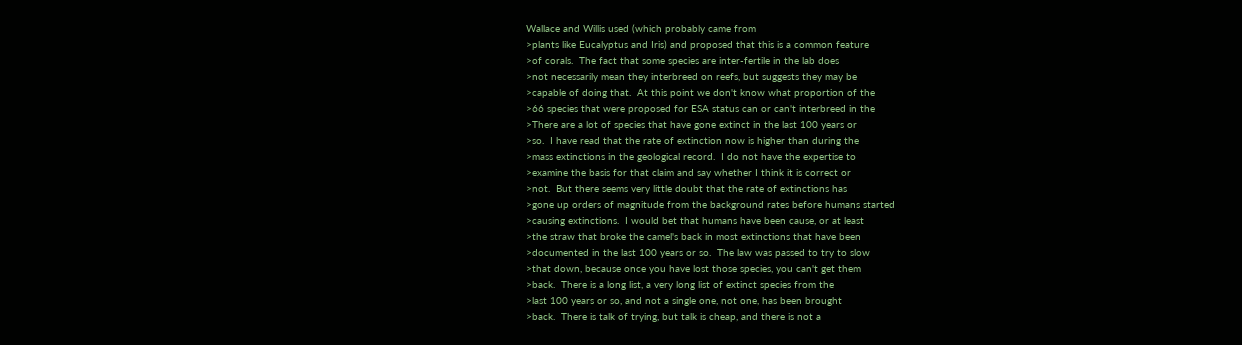Wallace and Willis used (which probably came from
>plants like Eucalyptus and Iris) and proposed that this is a common feature
>of corals.  The fact that some species are inter-fertile in the lab does
>not necessarily mean they interbreed on reefs, but suggests they may be
>capable of doing that.  At this point we don't know what proportion of the
>66 species that were proposed for ESA status can or can't interbreed in the
>There are a lot of species that have gone extinct in the last 100 years or
>so.  I have read that the rate of extinction now is higher than during the
>mass extinctions in the geological record.  I do not have the expertise to
>examine the basis for that claim and say whether I think it is correct or
>not.  But there seems very little doubt that the rate of extinctions has
>gone up orders of magnitude from the background rates before humans started
>causing extinctions.  I would bet that humans have been cause, or at least
>the straw that broke the camel's back in most extinctions that have been
>documented in the last 100 years or so.  The law was passed to try to slow
>that down, because once you have lost those species, you can't get them
>back.  There is a long list, a very long list of extinct species from the
>last 100 years or so, and not a single one, not one, has been brought
>back.  There is talk of trying, but talk is cheap, and there is not a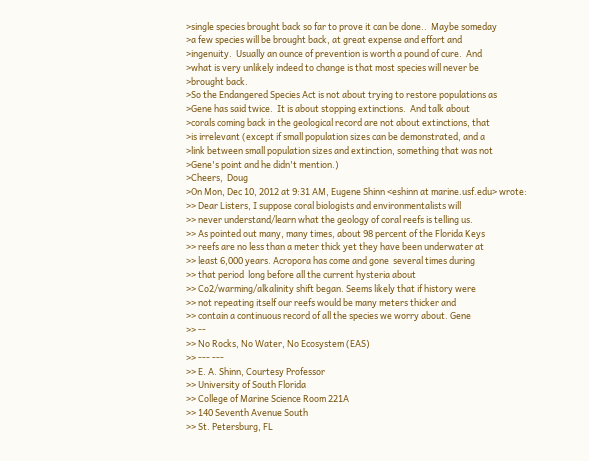>single species brought back so far to prove it can be done..  Maybe someday
>a few species will be brought back, at great expense and effort and
>ingenuity.  Usually an ounce of prevention is worth a pound of cure.  And
>what is very unlikely indeed to change is that most species will never be
>brought back.
>So the Endangered Species Act is not about trying to restore populations as
>Gene has said twice.  It is about stopping extinctions.  And talk about
>corals coming back in the geological record are not about extinctions, that
>is irrelevant (except if small population sizes can be demonstrated, and a
>link between small population sizes and extinction, something that was not
>Gene's point and he didn't mention.)
>Cheers,  Doug
>On Mon, Dec 10, 2012 at 9:31 AM, Eugene Shinn <eshinn at marine.usf.edu> wrote:
>> Dear Listers, I suppose coral biologists and environmentalists will
>> never understand/learn what the geology of coral reefs is telling us.
>> As pointed out many, many times, about 98 percent of the Florida Keys
>> reefs are no less than a meter thick yet they have been underwater at
>> least 6,000 years. Acropora has come and gone  several times during
>> that period  long before all the current hysteria about
>> Co2/warming/alkalinity shift began. Seems likely that if history were
>> not repeating itself our reefs would be many meters thicker and
>> contain a continuous record of all the species we worry about. Gene
>> --
>> No Rocks, No Water, No Ecosystem (EAS)
>> --- ---
>> E. A. Shinn, Courtesy Professor
>> University of South Florida
>> College of Marine Science Room 221A
>> 140 Seventh Avenue South
>> St. Petersburg, FL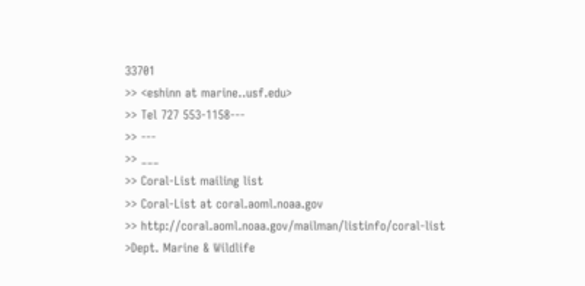33701
>> <eshinn at marine..usf.edu>
>> Tel 727 553-1158---
>> ---
>> ___
>> Coral-List mailing list
>> Coral-List at coral.aoml.noaa.gov
>> http://coral.aoml.noaa.gov/mailman/listinfo/coral-list
>Dept. Marine & Wildlife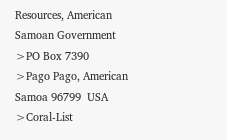Resources, American Samoan Government
>PO Box 7390
>Pago Pago, American Samoa 96799  USA
>Coral-List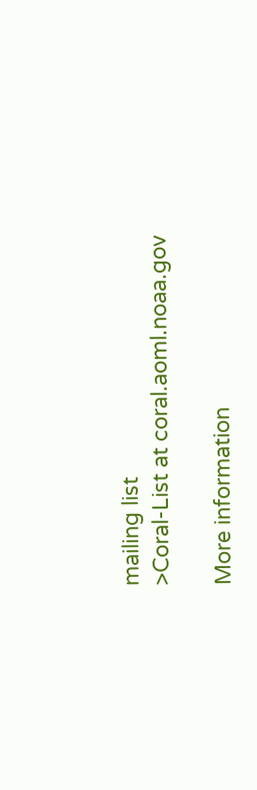mailing list
>Coral-List at coral.aoml.noaa.gov

More information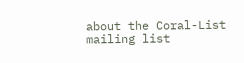about the Coral-List mailing list